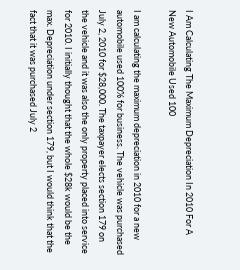I Am Calculating The Maximum Depreciation In 2010 For A New Automobile Used 100

I am calculating the maximum depreciation in 2010 for a new automobile used 100% for business. The vehicle was purchased July 2, 2010 for $28,000. The taxpayer elects section 179 on the vehicle and it was also the only property placed into service for 2010. I initially thought that the whole $28k would be the max. Depreciation under section 179, but I would think that the fact that it was purchased July 2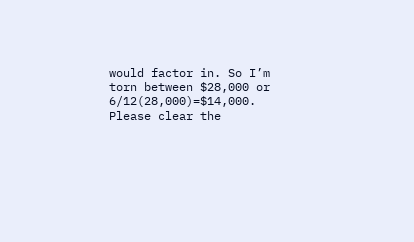would factor in. So I’m torn between $28,000 or 6/12(28,000)=$14,000. Please clear the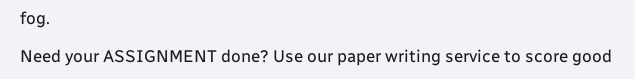fog.

Need your ASSIGNMENT done? Use our paper writing service to score good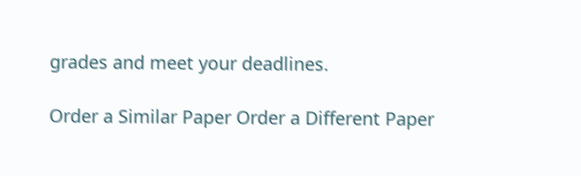grades and meet your deadlines.

Order a Similar Paper Order a Different Paper